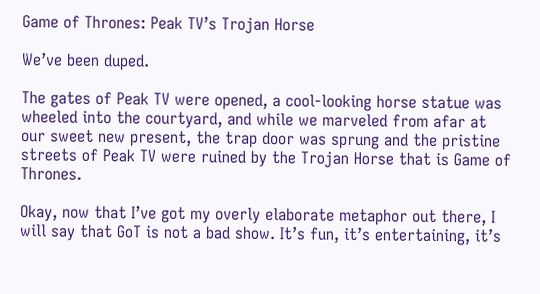Game of Thrones: Peak TV’s Trojan Horse

We’ve been duped.

The gates of Peak TV were opened, a cool-looking horse statue was wheeled into the courtyard, and while we marveled from afar at our sweet new present, the trap door was sprung and the pristine streets of Peak TV were ruined by the Trojan Horse that is Game of Thrones.

Okay, now that I’ve got my overly elaborate metaphor out there, I will say that GoT is not a bad show. It’s fun, it’s entertaining, it’s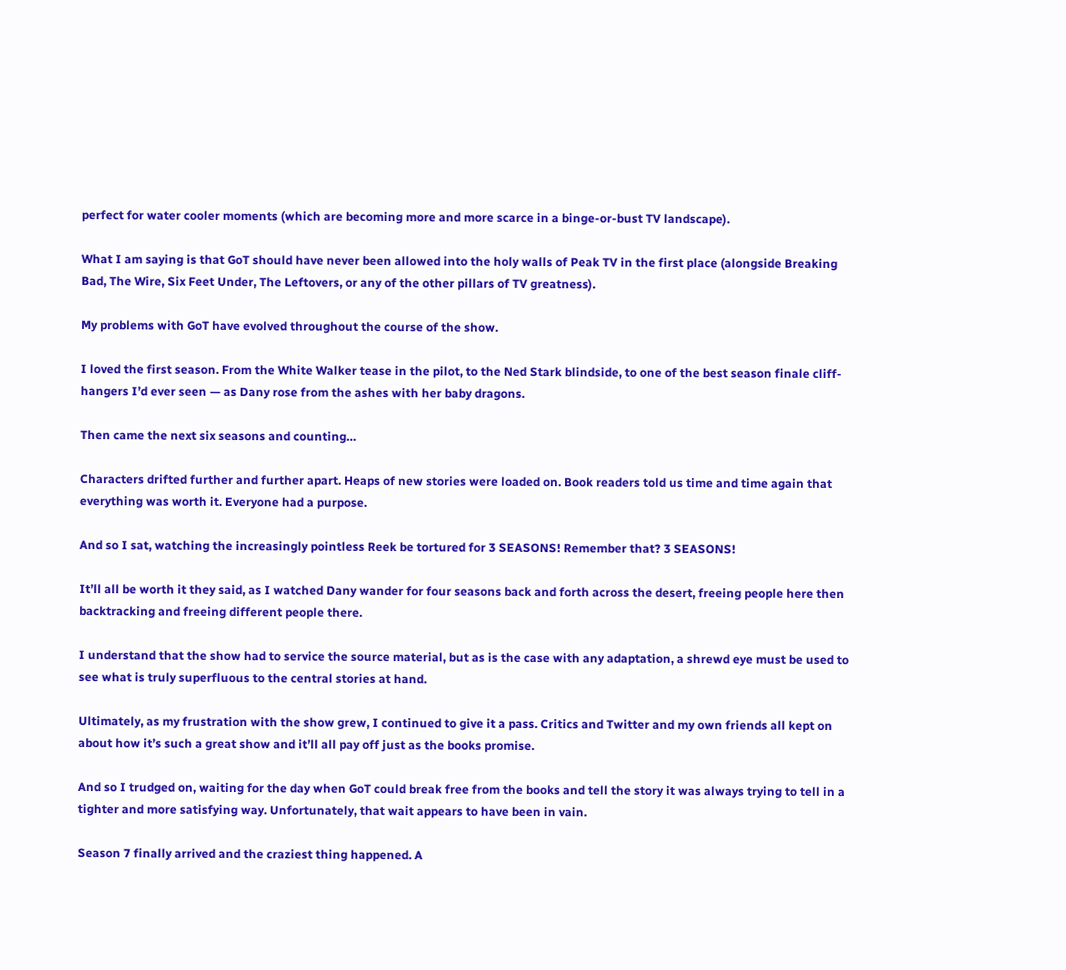perfect for water cooler moments (which are becoming more and more scarce in a binge-or-bust TV landscape).

What I am saying is that GoT should have never been allowed into the holy walls of Peak TV in the first place (alongside Breaking Bad, The Wire, Six Feet Under, The Leftovers, or any of the other pillars of TV greatness).

My problems with GoT have evolved throughout the course of the show.

I loved the first season. From the White Walker tease in the pilot, to the Ned Stark blindside, to one of the best season finale cliff-hangers I’d ever seen — as Dany rose from the ashes with her baby dragons.

Then came the next six seasons and counting…

Characters drifted further and further apart. Heaps of new stories were loaded on. Book readers told us time and time again that everything was worth it. Everyone had a purpose.

And so I sat, watching the increasingly pointless Reek be tortured for 3 SEASONS! Remember that? 3 SEASONS!

It’ll all be worth it they said, as I watched Dany wander for four seasons back and forth across the desert, freeing people here then backtracking and freeing different people there.

I understand that the show had to service the source material, but as is the case with any adaptation, a shrewd eye must be used to see what is truly superfluous to the central stories at hand.

Ultimately, as my frustration with the show grew, I continued to give it a pass. Critics and Twitter and my own friends all kept on about how it’s such a great show and it’ll all pay off just as the books promise.

And so I trudged on, waiting for the day when GoT could break free from the books and tell the story it was always trying to tell in a tighter and more satisfying way. Unfortunately, that wait appears to have been in vain.

Season 7 finally arrived and the craziest thing happened. A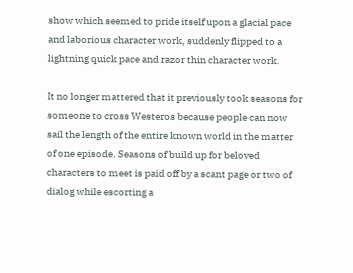show which seemed to pride itself upon a glacial pace and laborious character work, suddenly flipped to a lightning quick pace and razor thin character work.

It no longer mattered that it previously took seasons for someone to cross Westeros because people can now sail the length of the entire known world in the matter of one episode. Seasons of build up for beloved characters to meet is paid off by a scant page or two of dialog while escorting a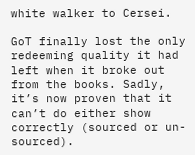white walker to Cersei.

GoT finally lost the only redeeming quality it had left when it broke out from the books. Sadly, it’s now proven that it can’t do either show correctly (sourced or un-sourced).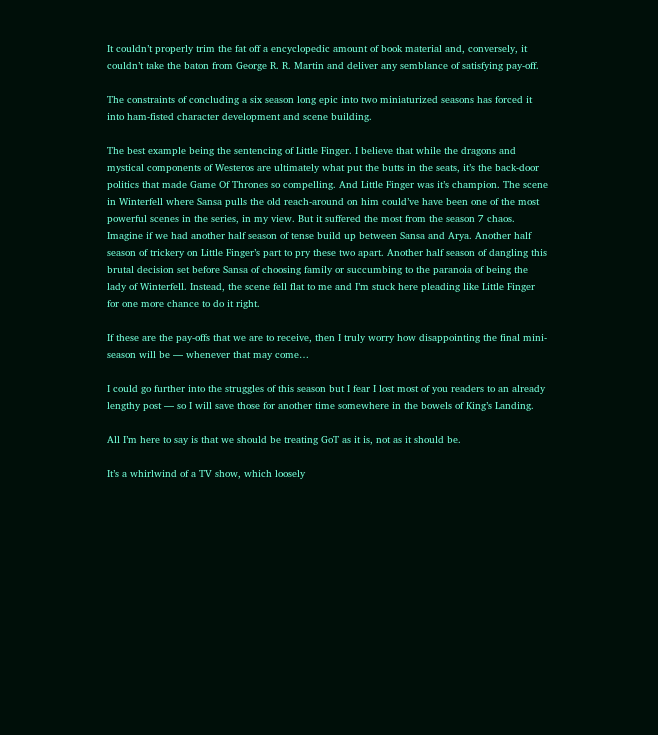It couldn’t properly trim the fat off a encyclopedic amount of book material and, conversely, it couldn’t take the baton from George R. R. Martin and deliver any semblance of satisfying pay-off.

The constraints of concluding a six season long epic into two miniaturized seasons has forced it into ham-fisted character development and scene building.

The best example being the sentencing of Little Finger. I believe that while the dragons and mystical components of Westeros are ultimately what put the butts in the seats, it’s the back-door politics that made Game Of Thrones so compelling. And Little Finger was it’s champion. The scene in Winterfell where Sansa pulls the old reach-around on him could’ve have been one of the most powerful scenes in the series, in my view. But it suffered the most from the season 7 chaos. Imagine if we had another half season of tense build up between Sansa and Arya. Another half season of trickery on Little Finger’s part to pry these two apart. Another half season of dangling this brutal decision set before Sansa of choosing family or succumbing to the paranoia of being the lady of Winterfell. Instead, the scene fell flat to me and I’m stuck here pleading like Little Finger for one more chance to do it right.

If these are the pay-offs that we are to receive, then I truly worry how disappointing the final mini-season will be — whenever that may come…

I could go further into the struggles of this season but I fear I lost most of you readers to an already lengthy post — so I will save those for another time somewhere in the bowels of King’s Landing.

All I’m here to say is that we should be treating GoT as it is, not as it should be.

It’s a whirlwind of a TV show, which loosely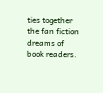ties together the fan fiction dreams of book readers.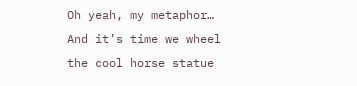Oh yeah, my metaphor… And it’s time we wheel the cool horse statue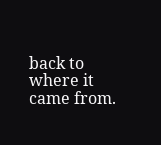back to where it came from.